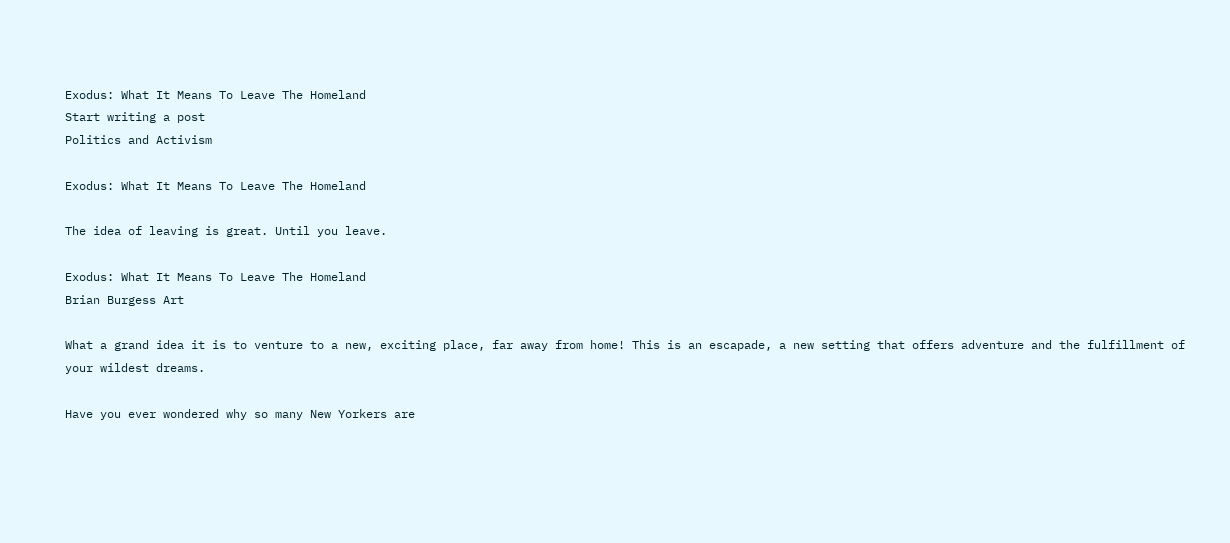Exodus: What It Means To Leave The Homeland
Start writing a post
Politics and Activism

Exodus: What It Means To Leave The Homeland

The idea of leaving is great. Until you leave.

Exodus: What It Means To Leave The Homeland
Brian Burgess Art

What a grand idea it is to venture to a new, exciting place, far away from home! This is an escapade, a new setting that offers adventure and the fulfillment of your wildest dreams.

Have you ever wondered why so many New Yorkers are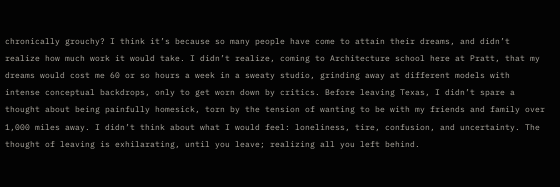chronically grouchy? I think it’s because so many people have come to attain their dreams, and didn’t realize how much work it would take. I didn’t realize, coming to Architecture school here at Pratt, that my dreams would cost me 60 or so hours a week in a sweaty studio, grinding away at different models with intense conceptual backdrops, only to get worn down by critics. Before leaving Texas, I didn’t spare a thought about being painfully homesick, torn by the tension of wanting to be with my friends and family over 1,000 miles away. I didn’t think about what I would feel: loneliness, tire, confusion, and uncertainty. The thought of leaving is exhilarating, until you leave; realizing all you left behind.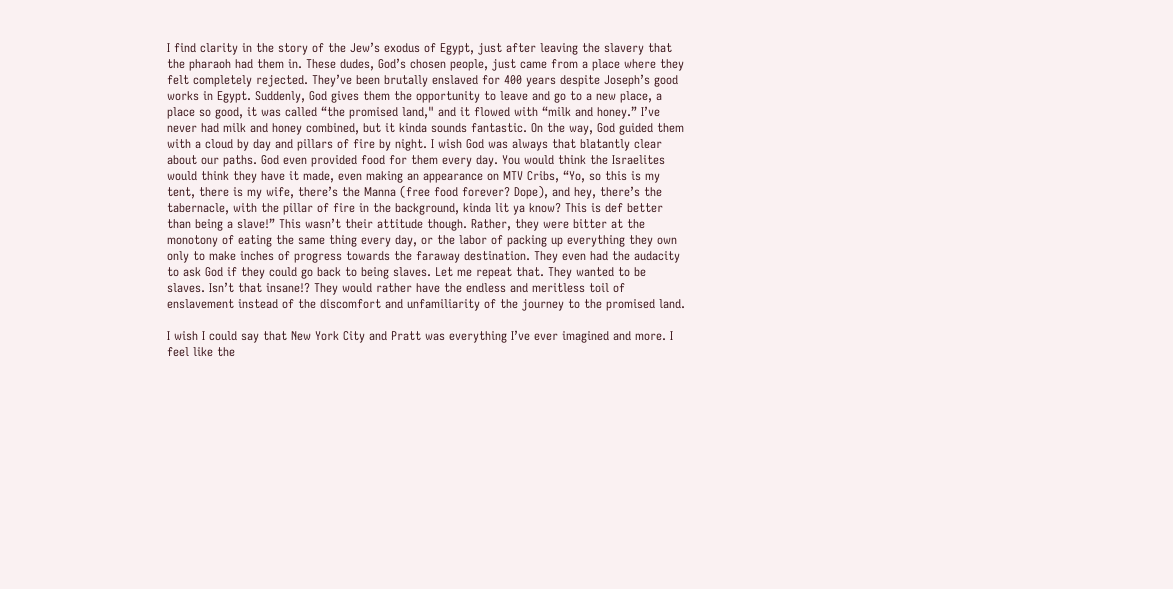I find clarity in the story of the Jew’s exodus of Egypt, just after leaving the slavery that the pharaoh had them in. These dudes, God’s chosen people, just came from a place where they felt completely rejected. They’ve been brutally enslaved for 400 years despite Joseph’s good works in Egypt. Suddenly, God gives them the opportunity to leave and go to a new place, a place so good, it was called “the promised land," and it flowed with “milk and honey.” I’ve never had milk and honey combined, but it kinda sounds fantastic. On the way, God guided them with a cloud by day and pillars of fire by night. I wish God was always that blatantly clear about our paths. God even provided food for them every day. You would think the Israelites would think they have it made, even making an appearance on MTV Cribs, “Yo, so this is my tent, there is my wife, there’s the Manna (free food forever? Dope), and hey, there’s the tabernacle, with the pillar of fire in the background, kinda lit ya know? This is def better than being a slave!” This wasn’t their attitude though. Rather, they were bitter at the monotony of eating the same thing every day, or the labor of packing up everything they own only to make inches of progress towards the faraway destination. They even had the audacity to ask God if they could go back to being slaves. Let me repeat that. They wanted to be slaves. Isn’t that insane!? They would rather have the endless and meritless toil of enslavement instead of the discomfort and unfamiliarity of the journey to the promised land.

I wish I could say that New York City and Pratt was everything I’ve ever imagined and more. I feel like the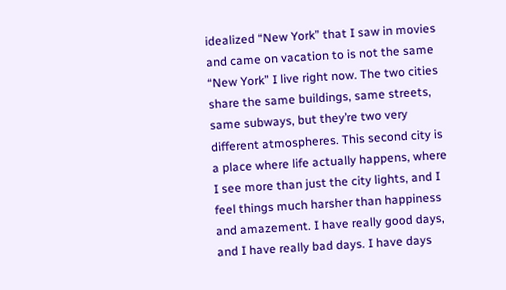idealized “New York” that I saw in movies and came on vacation to is not the same “New York” I live right now. The two cities share the same buildings, same streets, same subways, but they’re two very different atmospheres. This second city is a place where life actually happens, where I see more than just the city lights, and I feel things much harsher than happiness and amazement. I have really good days, and I have really bad days. I have days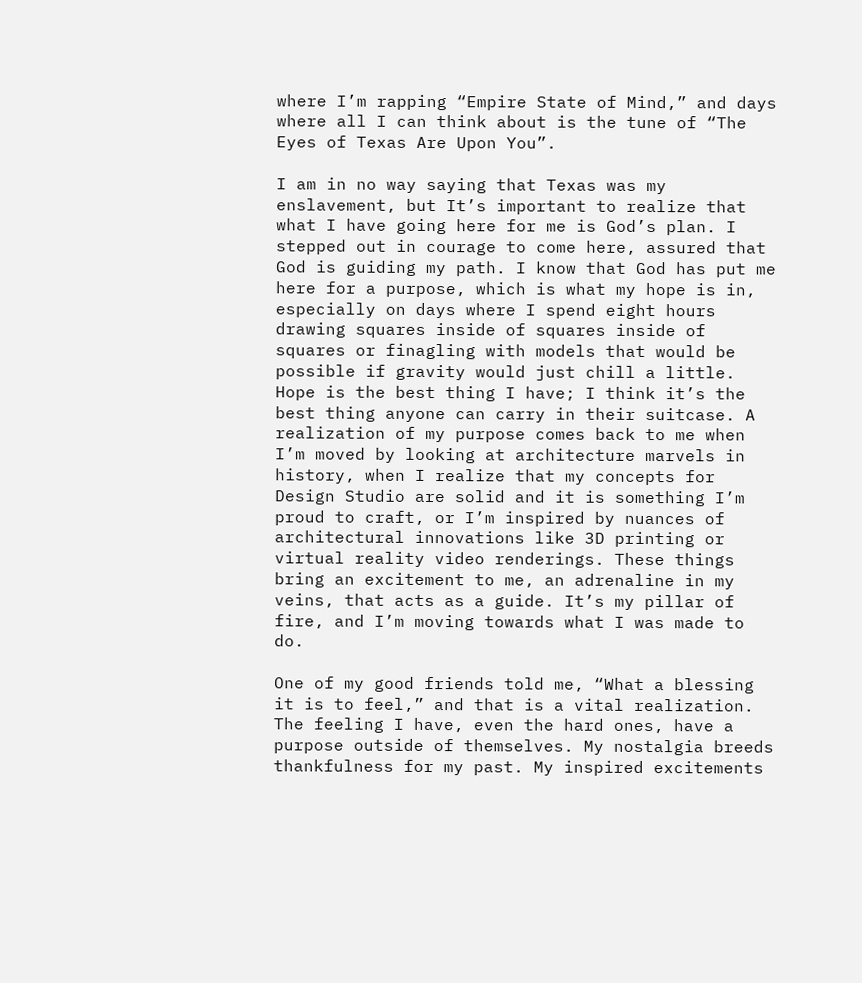where I’m rapping “Empire State of Mind,” and days where all I can think about is the tune of “The Eyes of Texas Are Upon You”.

I am in no way saying that Texas was my enslavement, but It’s important to realize that what I have going here for me is God’s plan. I stepped out in courage to come here, assured that God is guiding my path. I know that God has put me here for a purpose, which is what my hope is in, especially on days where I spend eight hours drawing squares inside of squares inside of squares or finagling with models that would be possible if gravity would just chill a little. Hope is the best thing I have; I think it’s the best thing anyone can carry in their suitcase. A realization of my purpose comes back to me when I’m moved by looking at architecture marvels in history, when I realize that my concepts for Design Studio are solid and it is something I’m proud to craft, or I’m inspired by nuances of architectural innovations like 3D printing or virtual reality video renderings. These things bring an excitement to me, an adrenaline in my veins, that acts as a guide. It’s my pillar of fire, and I’m moving towards what I was made to do.

One of my good friends told me, “What a blessing it is to feel,” and that is a vital realization. The feeling I have, even the hard ones, have a purpose outside of themselves. My nostalgia breeds thankfulness for my past. My inspired excitements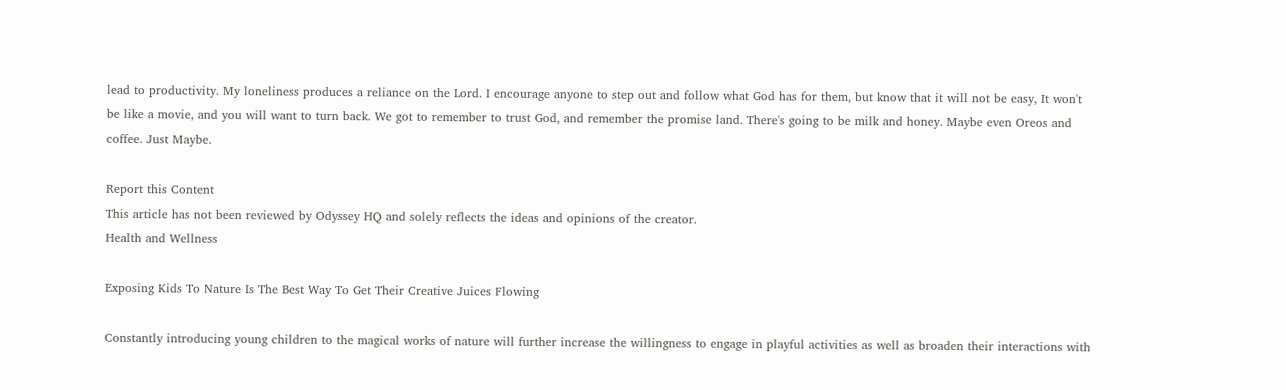lead to productivity. My loneliness produces a reliance on the Lord. I encourage anyone to step out and follow what God has for them, but know that it will not be easy, It won't be like a movie, and you will want to turn back. We got to remember to trust God, and remember the promise land. There's going to be milk and honey. Maybe even Oreos and coffee. Just Maybe.

Report this Content
This article has not been reviewed by Odyssey HQ and solely reflects the ideas and opinions of the creator.
Health and Wellness

Exposing Kids To Nature Is The Best Way To Get Their Creative Juices Flowing

Constantly introducing young children to the magical works of nature will further increase the willingness to engage in playful activities as well as broaden their interactions with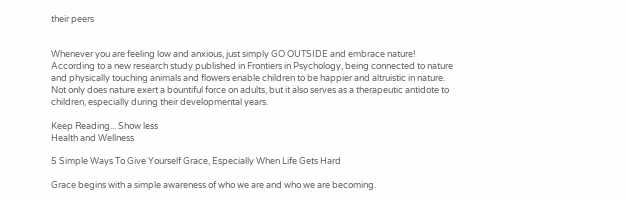their peers


Whenever you are feeling low and anxious, just simply GO OUTSIDE and embrace nature! According to a new research study published in Frontiers in Psychology, being connected to nature and physically touching animals and flowers enable children to be happier and altruistic in nature. Not only does nature exert a bountiful force on adults, but it also serves as a therapeutic antidote to children, especially during their developmental years.

Keep Reading... Show less
Health and Wellness

5 Simple Ways To Give Yourself Grace, Especially When Life Gets Hard

Grace begins with a simple awareness of who we are and who we are becoming.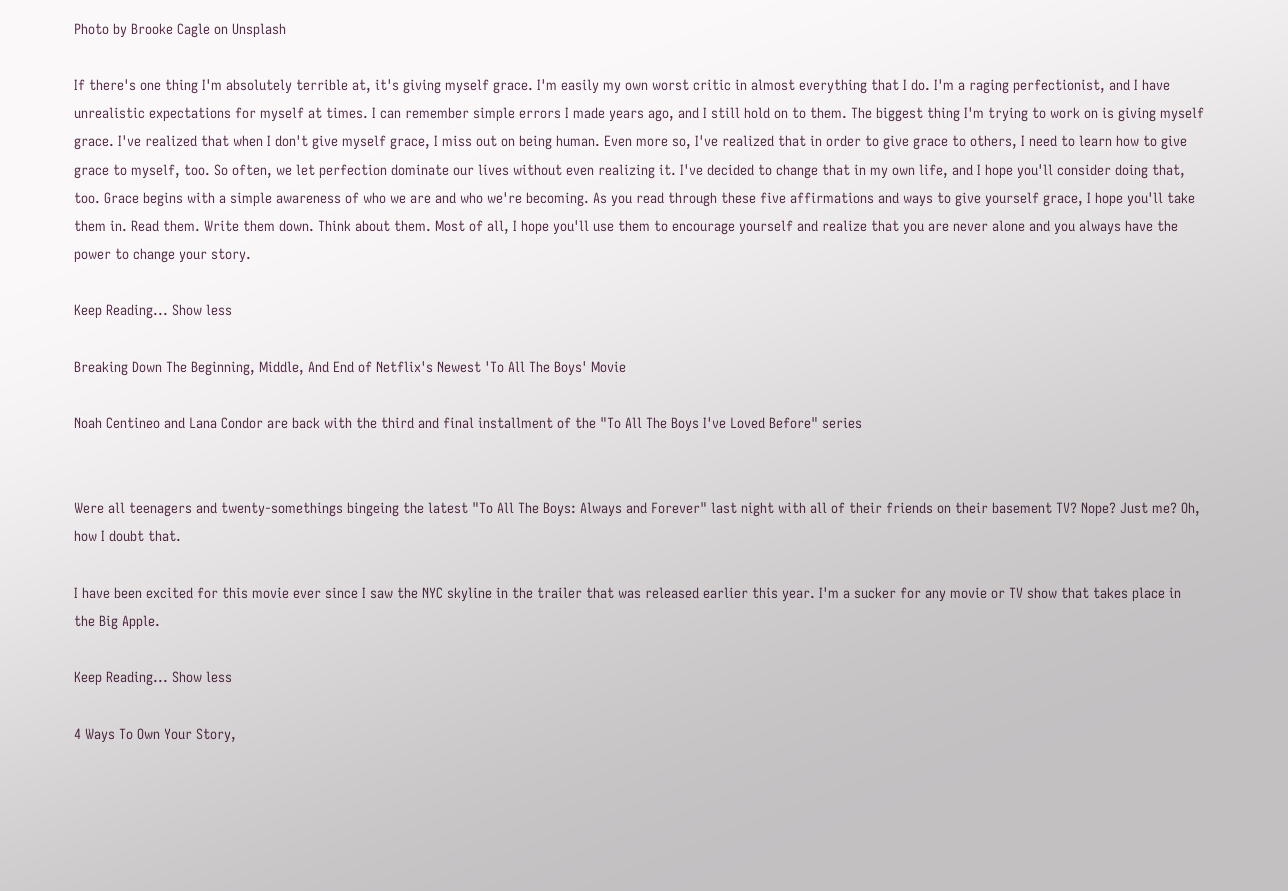Photo by Brooke Cagle on Unsplash

If there's one thing I'm absolutely terrible at, it's giving myself grace. I'm easily my own worst critic in almost everything that I do. I'm a raging perfectionist, and I have unrealistic expectations for myself at times. I can remember simple errors I made years ago, and I still hold on to them. The biggest thing I'm trying to work on is giving myself grace. I've realized that when I don't give myself grace, I miss out on being human. Even more so, I've realized that in order to give grace to others, I need to learn how to give grace to myself, too. So often, we let perfection dominate our lives without even realizing it. I've decided to change that in my own life, and I hope you'll consider doing that, too. Grace begins with a simple awareness of who we are and who we're becoming. As you read through these five affirmations and ways to give yourself grace, I hope you'll take them in. Read them. Write them down. Think about them. Most of all, I hope you'll use them to encourage yourself and realize that you are never alone and you always have the power to change your story.

Keep Reading... Show less

Breaking Down The Beginning, Middle, And End of Netflix's Newest 'To All The Boys' Movie

Noah Centineo and Lana Condor are back with the third and final installment of the "To All The Boys I've Loved Before" series


Were all teenagers and twenty-somethings bingeing the latest "To All The Boys: Always and Forever" last night with all of their friends on their basement TV? Nope? Just me? Oh, how I doubt that.

I have been excited for this movie ever since I saw the NYC skyline in the trailer that was released earlier this year. I'm a sucker for any movie or TV show that takes place in the Big Apple.

Keep Reading... Show less

4 Ways To Own Your Story,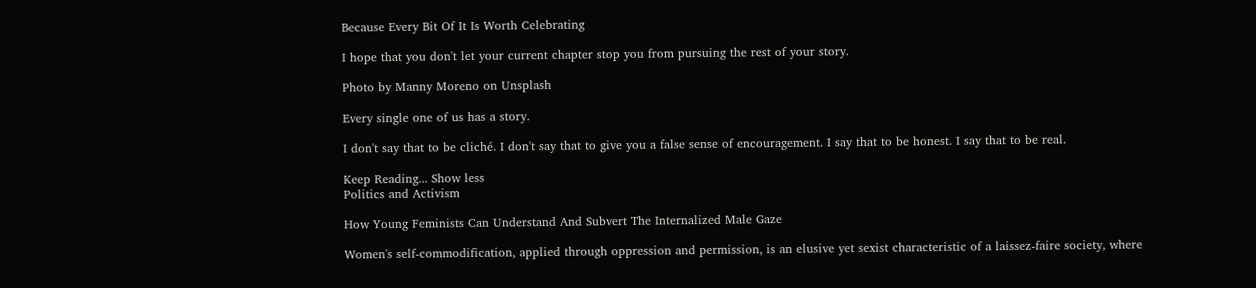Because Every Bit Of It Is Worth Celebrating

I hope that you don't let your current chapter stop you from pursuing the rest of your story.

Photo by Manny Moreno on Unsplash

Every single one of us has a story.

I don't say that to be cliché. I don't say that to give you a false sense of encouragement. I say that to be honest. I say that to be real.

Keep Reading... Show less
Politics and Activism

How Young Feminists Can Understand And Subvert The Internalized Male Gaze

Women's self-commodification, applied through oppression and permission, is an elusive yet sexist characteristic of a laissez-faire society, where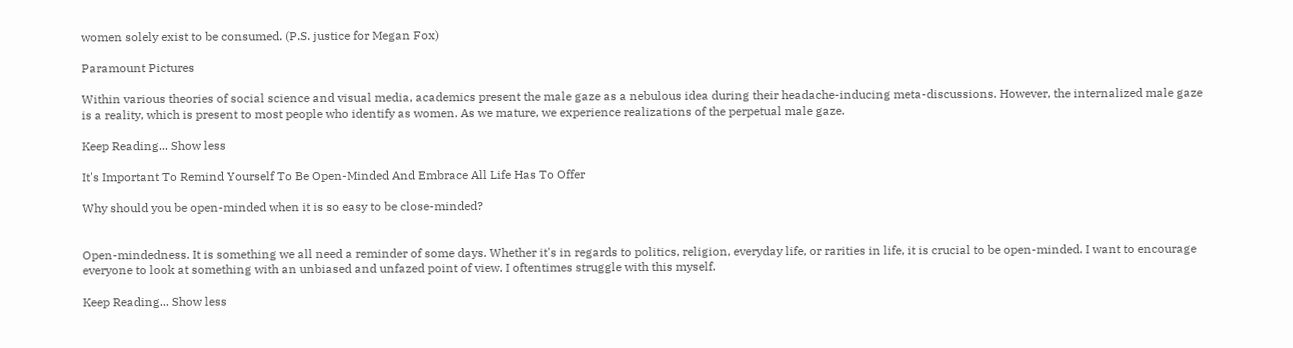women solely exist to be consumed. (P.S. justice for Megan Fox)

Paramount Pictures

Within various theories of social science and visual media, academics present the male gaze as a nebulous idea during their headache-inducing meta-discussions. However, the internalized male gaze is a reality, which is present to most people who identify as women. As we mature, we experience realizations of the perpetual male gaze.

Keep Reading... Show less

It's Important To Remind Yourself To Be Open-Minded And Embrace All Life Has To Offer

Why should you be open-minded when it is so easy to be close-minded?


Open-mindedness. It is something we all need a reminder of some days. Whether it's in regards to politics, religion, everyday life, or rarities in life, it is crucial to be open-minded. I want to encourage everyone to look at something with an unbiased and unfazed point of view. I oftentimes struggle with this myself.

Keep Reading... Show less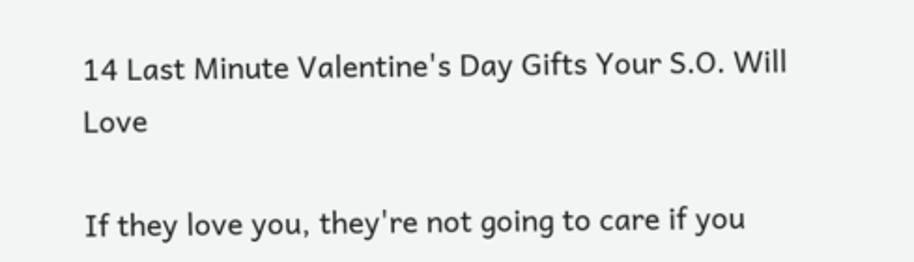14 Last Minute Valentine's Day Gifts Your S.O. Will Love

If they love you, they're not going to care if you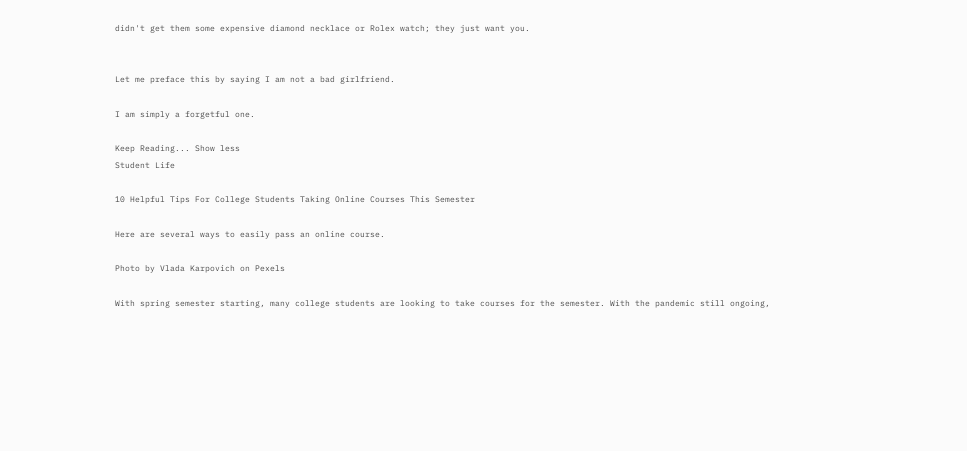didn't get them some expensive diamond necklace or Rolex watch; they just want you.


Let me preface this by saying I am not a bad girlfriend.

I am simply a forgetful one.

Keep Reading... Show less
Student Life

10 Helpful Tips For College Students Taking Online Courses This Semester

Here are several ways to easily pass an online course.

Photo by Vlada Karpovich on Pexels

With spring semester starting, many college students are looking to take courses for the semester. With the pandemic still ongoing,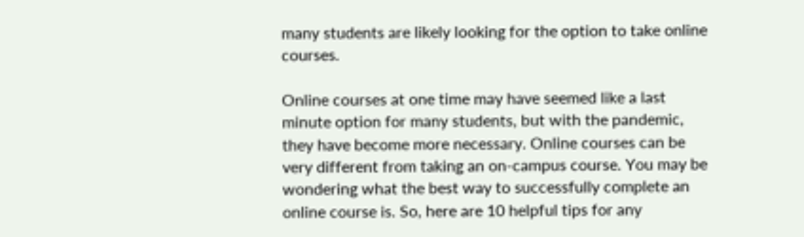many students are likely looking for the option to take online courses.

Online courses at one time may have seemed like a last minute option for many students, but with the pandemic, they have become more necessary. Online courses can be very different from taking an on-campus course. You may be wondering what the best way to successfully complete an online course is. So, here are 10 helpful tips for any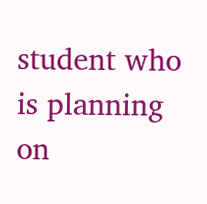student who is planning on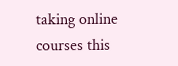taking online courses this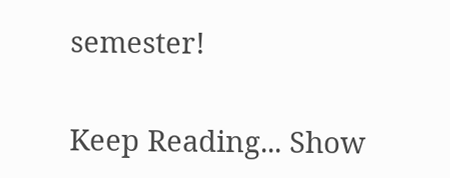semester!

Keep Reading... Show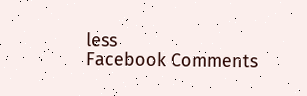less
Facebook Comments